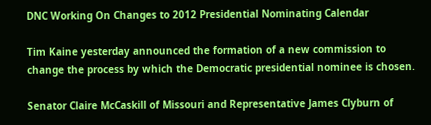DNC Working On Changes to 2012 Presidential Nominating Calendar

Tim Kaine yesterday announced the formation of a new commission to change the process by which the Democratic presidential nominee is chosen.

Senator Claire McCaskill of Missouri and Representative James Clyburn of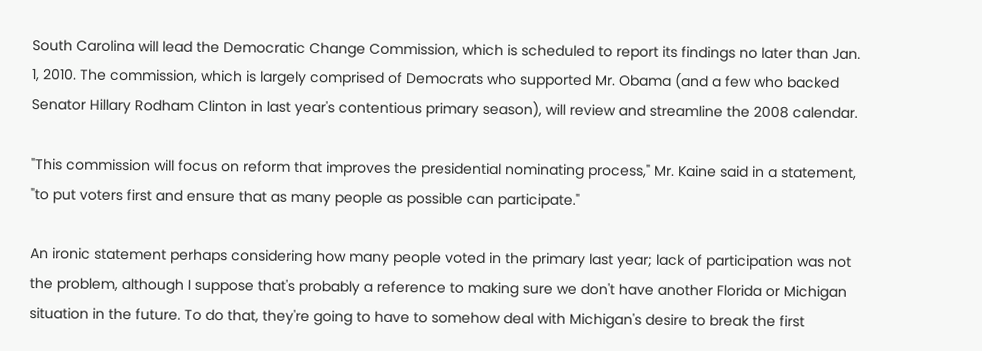South Carolina will lead the Democratic Change Commission, which is scheduled to report its findings no later than Jan. 1, 2010. The commission, which is largely comprised of Democrats who supported Mr. Obama (and a few who backed Senator Hillary Rodham Clinton in last year's contentious primary season), will review and streamline the 2008 calendar.

"This commission will focus on reform that improves the presidential nominating process," Mr. Kaine said in a statement, "to put voters first and ensure that as many people as possible can participate."

An ironic statement perhaps considering how many people voted in the primary last year; lack of participation was not the problem, although I suppose that's probably a reference to making sure we don't have another Florida or Michigan situation in the future. To do that, they're going to have to somehow deal with Michigan's desire to break the first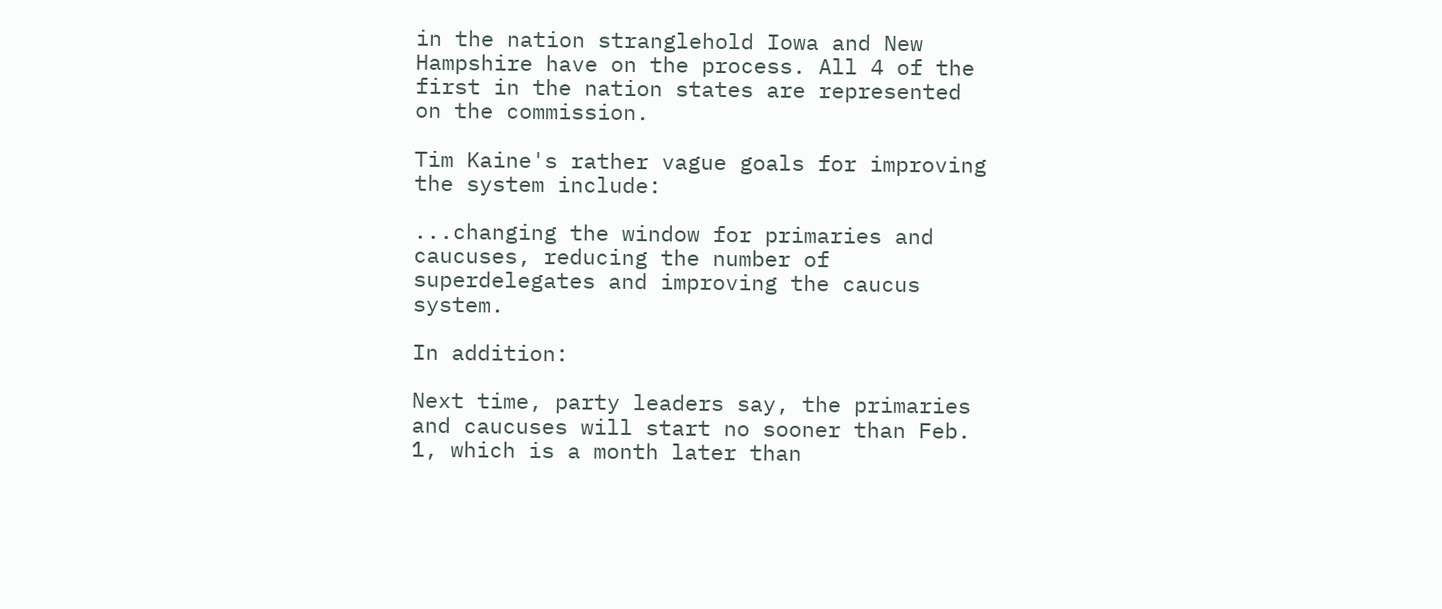in the nation stranglehold Iowa and New Hampshire have on the process. All 4 of the first in the nation states are represented on the commission.

Tim Kaine's rather vague goals for improving the system include:

...changing the window for primaries and caucuses, reducing the number of superdelegates and improving the caucus system.

In addition:

Next time, party leaders say, the primaries and caucuses will start no sooner than Feb. 1, which is a month later than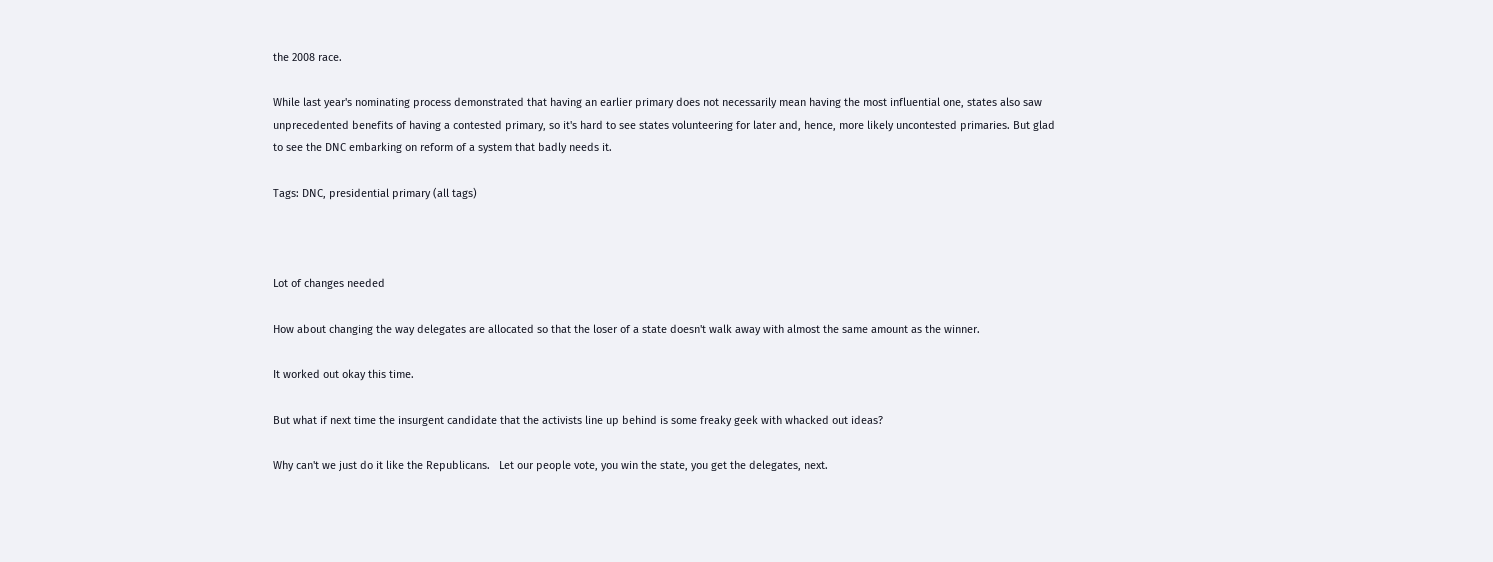the 2008 race.

While last year's nominating process demonstrated that having an earlier primary does not necessarily mean having the most influential one, states also saw unprecedented benefits of having a contested primary, so it's hard to see states volunteering for later and, hence, more likely uncontested primaries. But glad to see the DNC embarking on reform of a system that badly needs it.

Tags: DNC, presidential primary (all tags)



Lot of changes needed

How about changing the way delegates are allocated so that the loser of a state doesn't walk away with almost the same amount as the winner.

It worked out okay this time.

But what if next time the insurgent candidate that the activists line up behind is some freaky geek with whacked out ideas?

Why can't we just do it like the Republicans.   Let our people vote, you win the state, you get the delegates, next.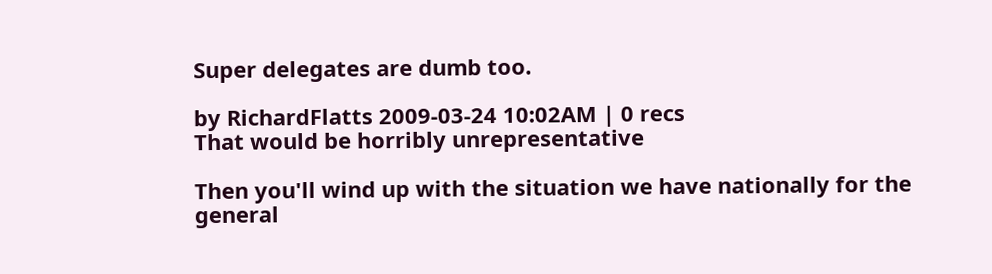Super delegates are dumb too.

by RichardFlatts 2009-03-24 10:02AM | 0 recs
That would be horribly unrepresentative

Then you'll wind up with the situation we have nationally for the general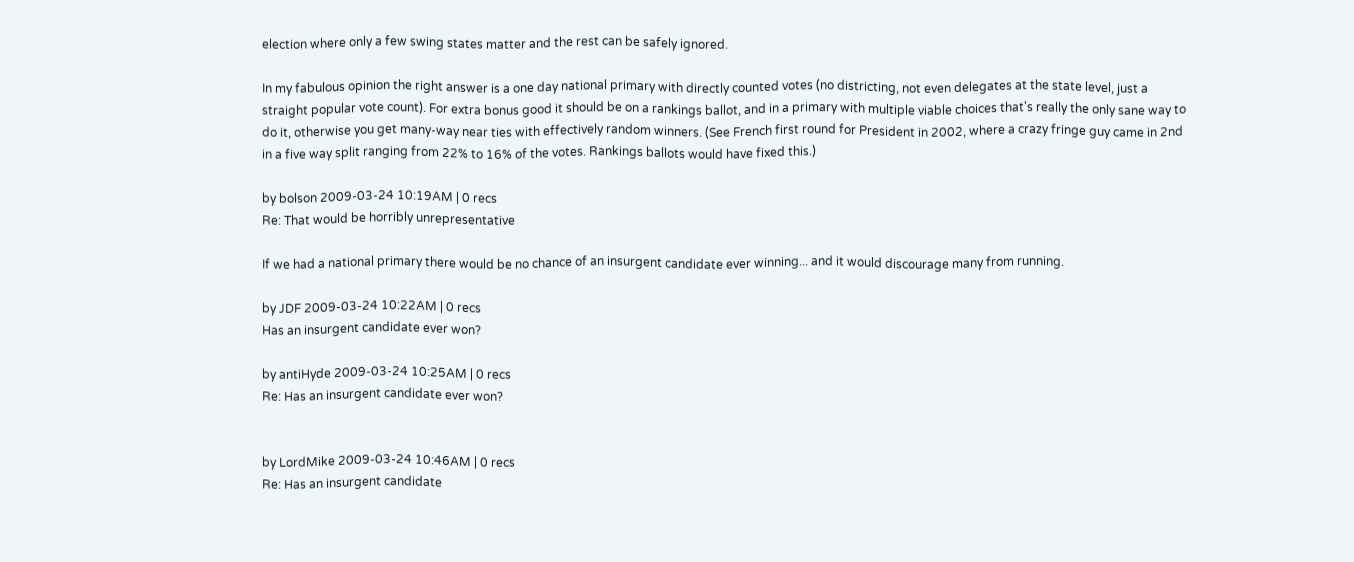election where only a few swing states matter and the rest can be safely ignored.

In my fabulous opinion the right answer is a one day national primary with directly counted votes (no districting, not even delegates at the state level, just a straight popular vote count). For extra bonus good it should be on a rankings ballot, and in a primary with multiple viable choices that's really the only sane way to do it, otherwise you get many-way near ties with effectively random winners. (See French first round for President in 2002, where a crazy fringe guy came in 2nd in a five way split ranging from 22% to 16% of the votes. Rankings ballots would have fixed this.)

by bolson 2009-03-24 10:19AM | 0 recs
Re: That would be horribly unrepresentative

If we had a national primary there would be no chance of an insurgent candidate ever winning... and it would discourage many from running.

by JDF 2009-03-24 10:22AM | 0 recs
Has an insurgent candidate ever won?

by antiHyde 2009-03-24 10:25AM | 0 recs
Re: Has an insurgent candidate ever won?


by LordMike 2009-03-24 10:46AM | 0 recs
Re: Has an insurgent candidate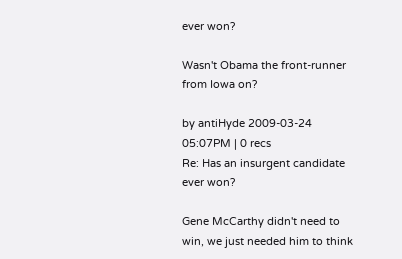ever won?

Wasn't Obama the front-runner from Iowa on?

by antiHyde 2009-03-24 05:07PM | 0 recs
Re: Has an insurgent candidate ever won?

Gene McCarthy didn't need to win, we just needed him to think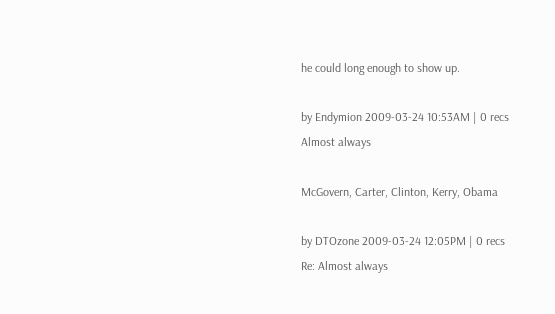he could long enough to show up.

by Endymion 2009-03-24 10:53AM | 0 recs
Almost always

McGovern, Carter, Clinton, Kerry, Obama

by DTOzone 2009-03-24 12:05PM | 0 recs
Re: Almost always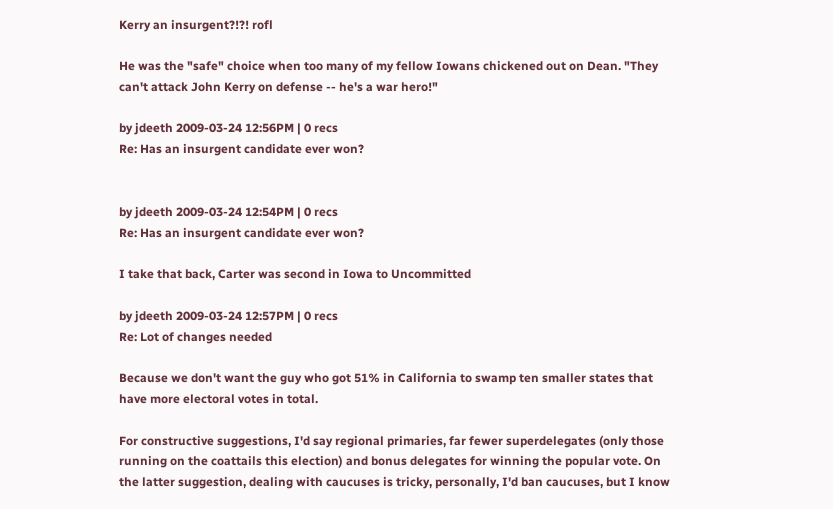Kerry an insurgent?!?! rofl

He was the "safe" choice when too many of my fellow Iowans chickened out on Dean. "They can't attack John Kerry on defense -- he's a war hero!"

by jdeeth 2009-03-24 12:56PM | 0 recs
Re: Has an insurgent candidate ever won?


by jdeeth 2009-03-24 12:54PM | 0 recs
Re: Has an insurgent candidate ever won?

I take that back, Carter was second in Iowa to Uncommitted

by jdeeth 2009-03-24 12:57PM | 0 recs
Re: Lot of changes needed

Because we don't want the guy who got 51% in California to swamp ten smaller states that have more electoral votes in total.

For constructive suggestions, I'd say regional primaries, far fewer superdelegates (only those running on the coattails this election) and bonus delegates for winning the popular vote. On the latter suggestion, dealing with caucuses is tricky, personally, I'd ban caucuses, but I know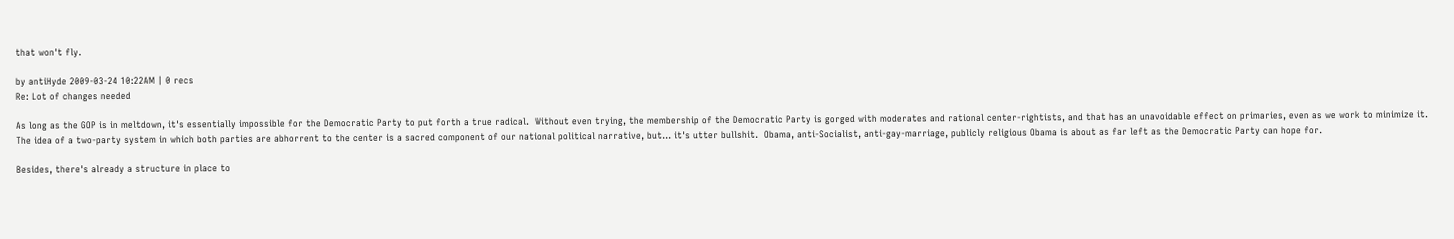that won't fly.

by antiHyde 2009-03-24 10:22AM | 0 recs
Re: Lot of changes needed

As long as the GOP is in meltdown, it's essentially impossible for the Democratic Party to put forth a true radical.  Without even trying, the membership of the Democratic Party is gorged with moderates and rational center-rightists, and that has an unavoidable effect on primaries, even as we work to minimize it.  The idea of a two-party system in which both parties are abhorrent to the center is a sacred component of our national political narrative, but... it's utter bullshit.  Obama, anti-Socialist, anti-gay-marriage, publicly religious Obama is about as far left as the Democratic Party can hope for.

Besides, there's already a structure in place to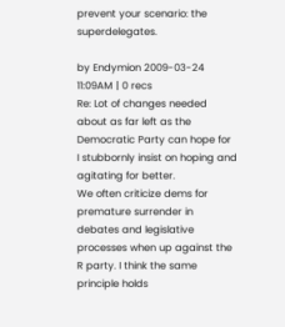prevent your scenario: the superdelegates.

by Endymion 2009-03-24 11:09AM | 0 recs
Re: Lot of changes needed
about as far left as the Democratic Party can hope for
I stubbornly insist on hoping and agitating for better.
We often criticize dems for premature surrender in debates and legislative processes when up against the R party. I think the same principle holds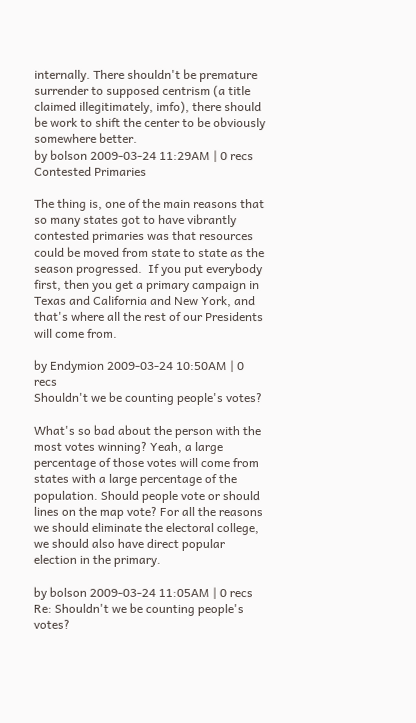internally. There shouldn't be premature surrender to supposed centrism (a title claimed illegitimately, imfo), there should be work to shift the center to be obviously somewhere better.
by bolson 2009-03-24 11:29AM | 0 recs
Contested Primaries

The thing is, one of the main reasons that so many states got to have vibrantly contested primaries was that resources could be moved from state to state as the season progressed.  If you put everybody first, then you get a primary campaign in Texas and California and New York, and that's where all the rest of our Presidents will come from.

by Endymion 2009-03-24 10:50AM | 0 recs
Shouldn't we be counting people's votes?

What's so bad about the person with the most votes winning? Yeah, a large percentage of those votes will come from states with a large percentage of the population. Should people vote or should lines on the map vote? For all the reasons we should eliminate the electoral college, we should also have direct popular election in the primary.

by bolson 2009-03-24 11:05AM | 0 recs
Re: Shouldn't we be counting people's votes?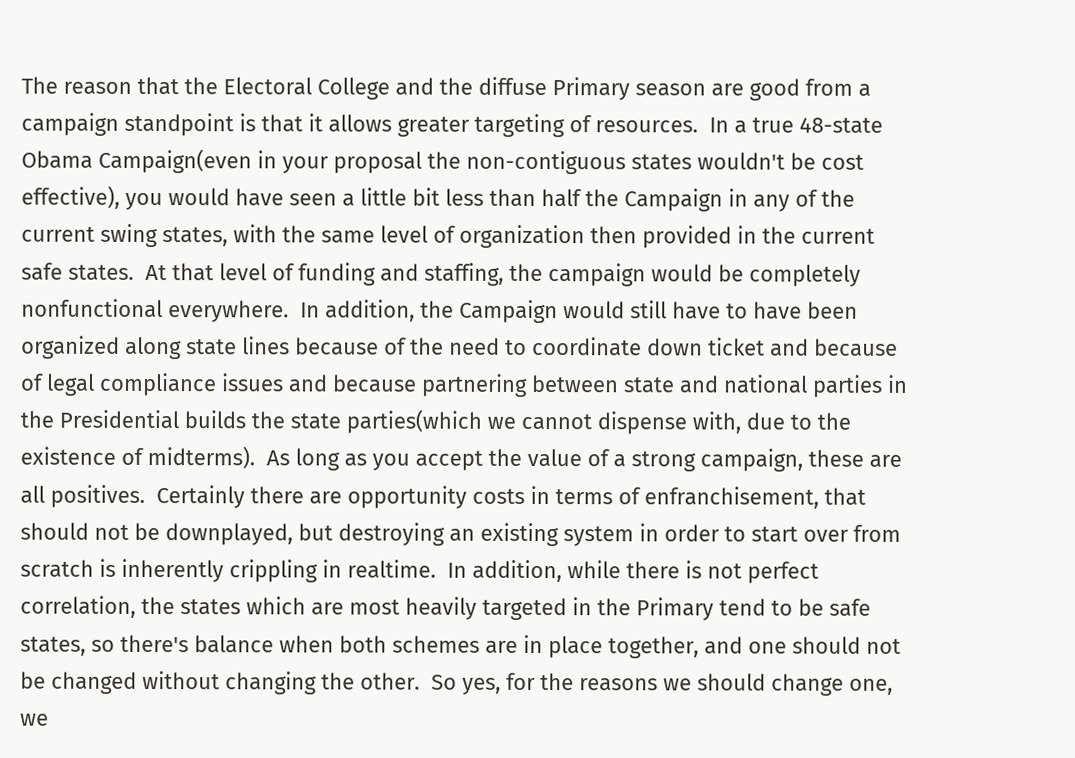The reason that the Electoral College and the diffuse Primary season are good from a campaign standpoint is that it allows greater targeting of resources.  In a true 48-state Obama Campaign(even in your proposal the non-contiguous states wouldn't be cost effective), you would have seen a little bit less than half the Campaign in any of the current swing states, with the same level of organization then provided in the current safe states.  At that level of funding and staffing, the campaign would be completely nonfunctional everywhere.  In addition, the Campaign would still have to have been organized along state lines because of the need to coordinate down ticket and because of legal compliance issues and because partnering between state and national parties in the Presidential builds the state parties(which we cannot dispense with, due to the existence of midterms).  As long as you accept the value of a strong campaign, these are all positives.  Certainly there are opportunity costs in terms of enfranchisement, that should not be downplayed, but destroying an existing system in order to start over from scratch is inherently crippling in realtime.  In addition, while there is not perfect correlation, the states which are most heavily targeted in the Primary tend to be safe states, so there's balance when both schemes are in place together, and one should not be changed without changing the other.  So yes, for the reasons we should change one, we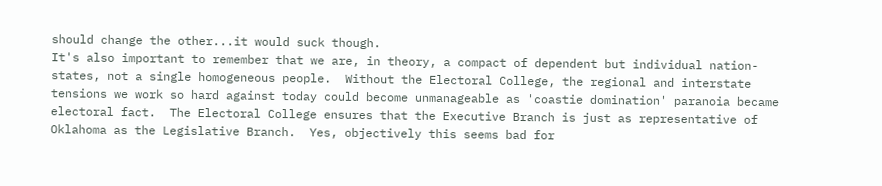should change the other...it would suck though.
It's also important to remember that we are, in theory, a compact of dependent but individual nation-states, not a single homogeneous people.  Without the Electoral College, the regional and interstate tensions we work so hard against today could become unmanageable as 'coastie domination' paranoia became electoral fact.  The Electoral College ensures that the Executive Branch is just as representative of Oklahoma as the Legislative Branch.  Yes, objectively this seems bad for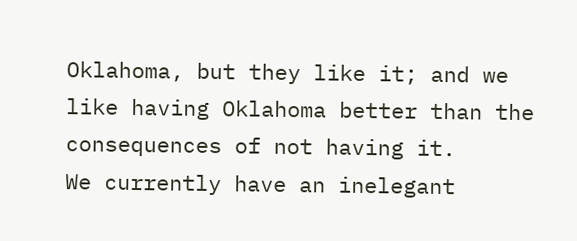Oklahoma, but they like it; and we like having Oklahoma better than the consequences of not having it.
We currently have an inelegant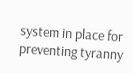system in place for preventing tyranny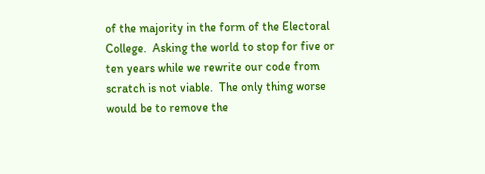of the majority in the form of the Electoral College.  Asking the world to stop for five or ten years while we rewrite our code from scratch is not viable.  The only thing worse would be to remove the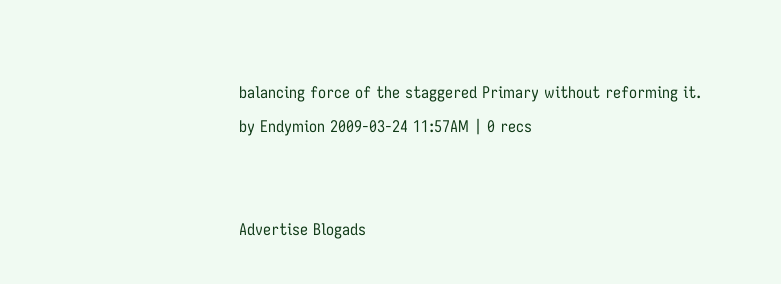balancing force of the staggered Primary without reforming it.
by Endymion 2009-03-24 11:57AM | 0 recs


Advertise Blogads